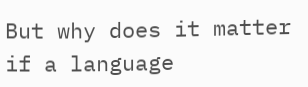But why does it matter if a language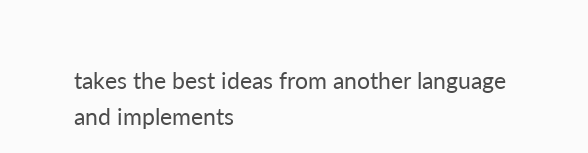takes the best ideas from another language and implements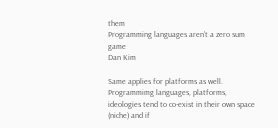them
Programming languages aren’t a zero sum game
Dan Kim

Same applies for platforms as well. Programmimg languages, platforms, ideologies tend to co-exist in their own space (niche) and if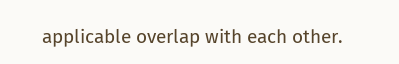applicable overlap with each other.